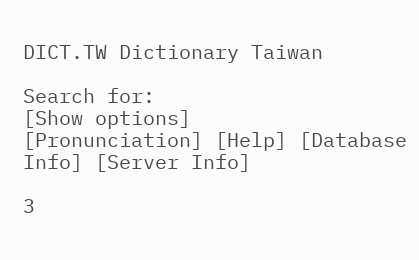DICT.TW Dictionary Taiwan

Search for:
[Show options]
[Pronunciation] [Help] [Database Info] [Server Info]

3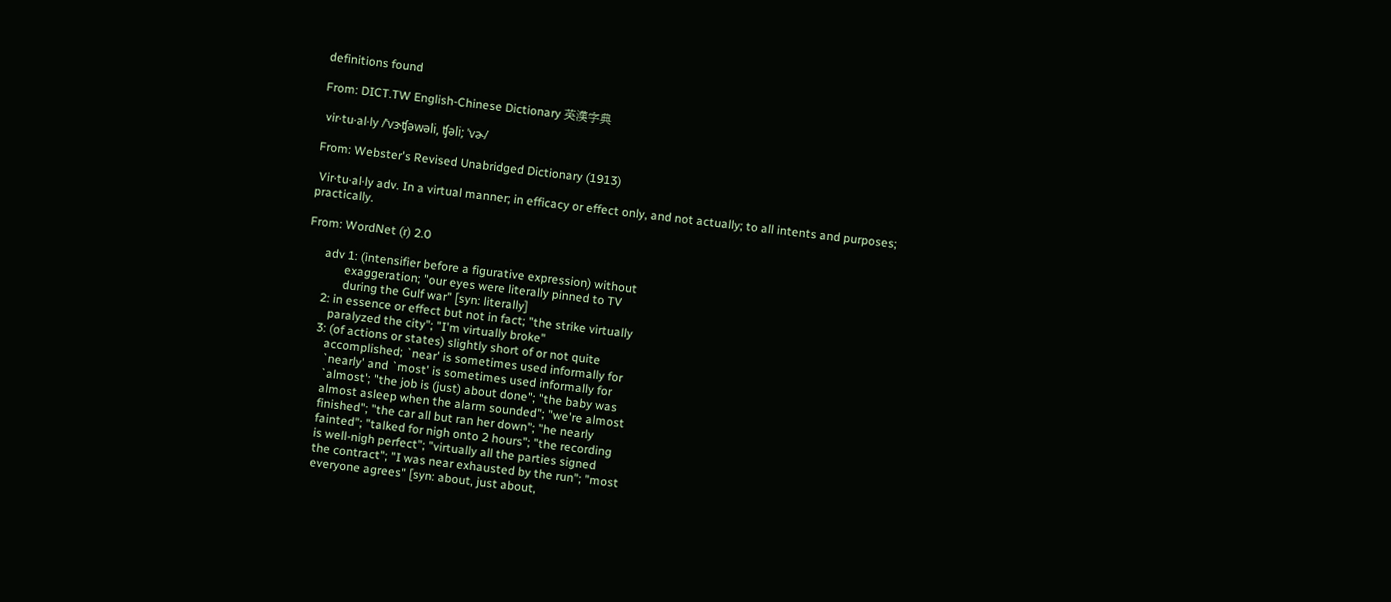definitions found

From: DICT.TW English-Chinese Dictionary 英漢字典

 vir·tu·al·ly /ˈvɝʧəwəli, ʧəli; ˈvɚ/

From: Webster's Revised Unabridged Dictionary (1913)

 Vir·tu·al·ly adv. In a virtual manner; in efficacy or effect only, and not actually; to all intents and purposes; practically.

From: WordNet (r) 2.0

      adv 1: (intensifier before a figurative expression) without
             exaggeration; "our eyes were literally pinned to TV
             during the Gulf war" [syn: literally]
      2: in essence or effect but not in fact; "the strike virtually
         paralyzed the city"; "I'm virtually broke"
      3: (of actions or states) slightly short of or not quite
         accomplished; `near' is sometimes used informally for
         `nearly' and `most' is sometimes used informally for
         `almost'; "the job is (just) about done"; "the baby was
         almost asleep when the alarm sounded"; "we're almost
         finished"; "the car all but ran her down"; "he nearly
         fainted"; "talked for nigh onto 2 hours"; "the recording
         is well-nigh perfect"; "virtually all the parties signed
         the contract"; "I was near exhausted by the run"; "most
         everyone agrees" [syn: about, just about,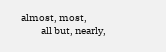almost, most,
          all but, nearly,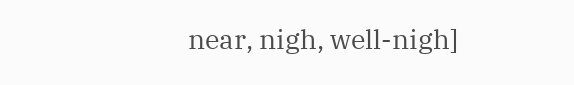near, nigh, well-nigh]